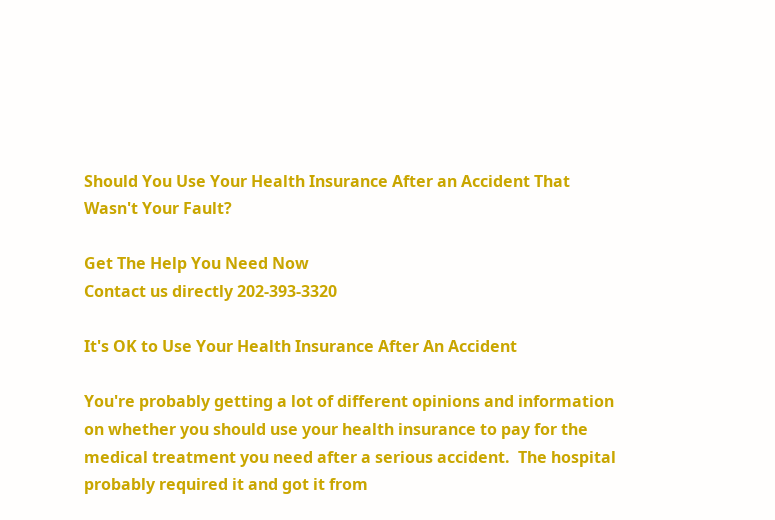Should You Use Your Health Insurance After an Accident That Wasn't Your Fault?

Get The Help You Need Now
Contact us directly 202-393-3320

It's OK to Use Your Health Insurance After An Accident

You're probably getting a lot of different opinions and information on whether you should use your health insurance to pay for the medical treatment you need after a serious accident.  The hospital probably required it and got it from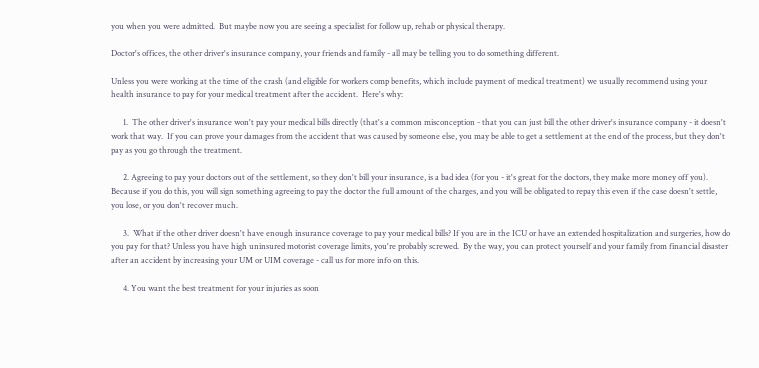you when you were admitted.  But maybe now you are seeing a specialist for follow up, rehab or physical therapy.

Doctor's offices, the other driver's insurance company, your friends and family - all may be telling you to do something different.

Unless you were working at the time of the crash (and eligible for workers comp benefits, which include payment of medical treatment) we usually recommend using your health insurance to pay for your medical treatment after the accident.  Here's why:

      1.  The other driver's insurance won't pay your medical bills directly (that's a common misconception - that you can just bill the other driver's insurance company - it doesn't work that way.  If you can prove your damages from the accident that was caused by someone else, you may be able to get a settlement at the end of the process, but they don't pay as you go through the treatment.

      2. Agreeing to pay your doctors out of the settlement, so they don't bill your insurance, is a bad idea (for you - it's great for the doctors, they make more money off you).  Because if you do this, you will sign something agreeing to pay the doctor the full amount of the charges, and you will be obligated to repay this even if the case doesn't settle, you lose, or you don't recover much.

      3.  What if the other driver doesn't have enough insurance coverage to pay your medical bills? If you are in the ICU or have an extended hospitalization and surgeries, how do you pay for that? Unless you have high uninsured motorist coverage limits, you're probably screwed.  By the way, you can protect yourself and your family from financial disaster after an accident by increasing your UM or UIM coverage - call us for more info on this.

      4. You want the best treatment for your injuries as soon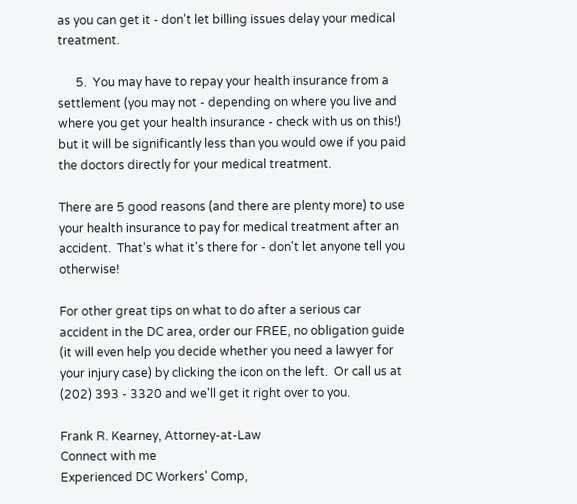as you can get it - don't let billing issues delay your medical treatment.

      5.  You may have to repay your health insurance from a settlement (you may not - depending on where you live and where you get your health insurance - check with us on this!) but it will be significantly less than you would owe if you paid the doctors directly for your medical treatment.

There are 5 good reasons (and there are plenty more) to use your health insurance to pay for medical treatment after an accident.  That's what it's there for - don't let anyone tell you otherwise!

For other great tips on what to do after a serious car accident in the DC area, order our FREE, no obligation guide (it will even help you decide whether you need a lawyer for your injury case) by clicking the icon on the left.  Or call us at (202) 393 - 3320 and we'll get it right over to you.

Frank R. Kearney, Attorney-at-Law
Connect with me
Experienced DC Workers' Comp,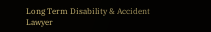Long Term Disability & Accident Lawyer